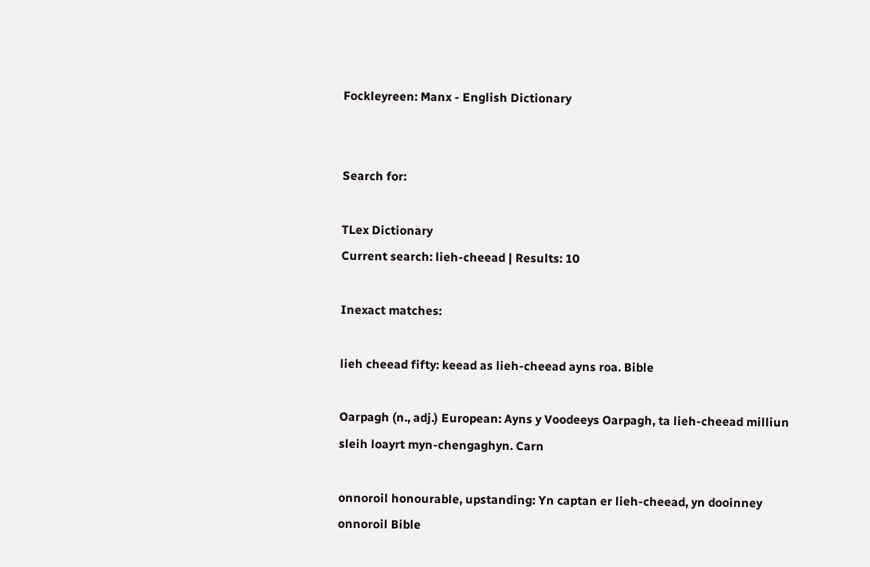Fockleyreen: Manx - English Dictionary


Search for:

TLex Dictionary
Current search: lieh-cheead | Results: 10

Inexact matches:

lieh cheead fifty: keead as lieh-cheead ayns roa. Bible

Oarpagh (n., adj.) European: Ayns y Voodeeys Oarpagh, ta lieh-cheead milliun sleih loayrt myn-chengaghyn. Carn

onnoroil honourable, upstanding: Yn captan er lieh-cheead, yn dooinney onnoroil Bible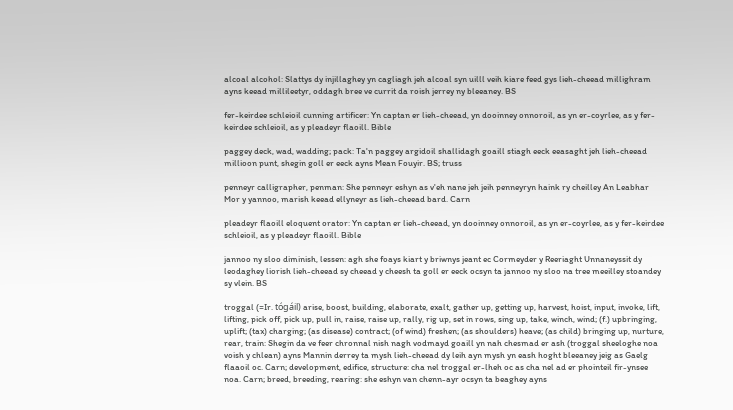alcoal alcohol: Slattys dy injillaghey yn cagliagh jeh alcoal syn uilll veih kiare feed gys lieh-cheead millighram ayns keead millileetyr, oddagh bree ve currit da roish jerrey ny bleeaney. BS

fer-keirdee schleioil cunning artificer: Yn captan er lieh-cheead, yn dooinney onnoroil, as yn er-coyrlee, as y fer-keirdee schleioil, as y pleadeyr flaoill. Bible

paggey deck, wad, wadding; pack: Ta'n paggey argidoil shallidagh goaill stiagh eeck eeasaght jeh lieh-cheead millioon punt, shegin goll er eeck ayns Mean Fouyir. BS; truss

penneyr calligrapher, penman: She penneyr eshyn as v'eh nane jeh jeih penneyryn haink ry cheilley An Leabhar Mor y yannoo, marish keead ellyneyr as lieh-cheead bard. Carn

pleadeyr flaoill eloquent orator: Yn captan er lieh-cheead, yn dooinney onnoroil, as yn er-coyrlee, as y fer-keirdee schleioil, as y pleadeyr flaoill. Bible

jannoo ny sloo diminish, lessen: agh she foays kiart y briwnys jeant ec Cormeyder y Reeriaght Unnaneyssit dy leodaghey liorish lieh-cheead sy cheead y cheesh ta goll er eeck ocsyn ta jannoo ny sloo na tree meeilley stoandey sy vlein. BS

troggal (=Ir. tógáil) arise, boost, building, elaborate, exalt, gather up, getting up, harvest, hoist, input, invoke, lift, lifting, pick off, pick up, pull in, raise, raise up, rally, rig up, set in rows, sing up, take, winch, wind; (f.) upbringing, uplift; (tax) charging; (as disease) contract; (of wind) freshen; (as shoulders) heave; (as child) bringing up, nurture, rear, train: Shegin da ve feer chronnal nish nagh vodmayd goaill yn nah chesmad er ash (troggal sheeloghe noa voish y chlean) ayns Mannin derrey ta mysh lieh-cheead dy leih ayn mysh yn eash hoght bleeaney jeig as Gaelg flaaoil oc. Carn; development, edifice, structure: cha nel troggal er-lheh oc as cha nel ad er phointeil fir-ynsee noa. Carn; breed, breeding, rearing: she eshyn van chenn-ayr ocsyn ta beaghey ayns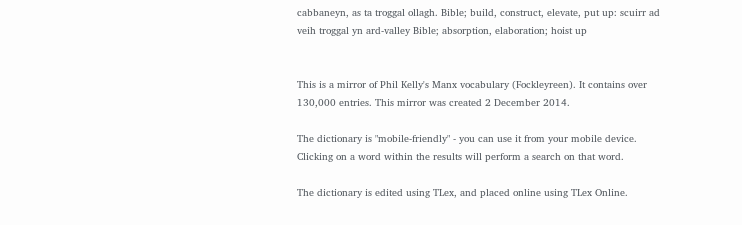cabbaneyn, as ta troggal ollagh. Bible; build, construct, elevate, put up: scuirr ad veih troggal yn ard-valley Bible; absorption, elaboration; hoist up


This is a mirror of Phil Kelly's Manx vocabulary (Fockleyreen). It contains over 130,000 entries. This mirror was created 2 December 2014.

The dictionary is "mobile-friendly" - you can use it from your mobile device. Clicking on a word within the results will perform a search on that word.

The dictionary is edited using TLex, and placed online using TLex Online.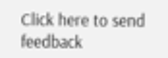Click here to send feedback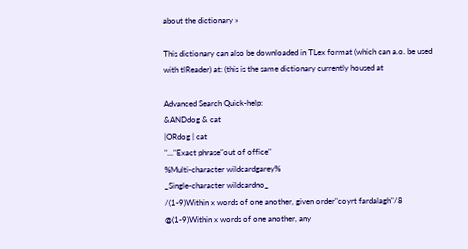about the dictionary »

This dictionary can also be downloaded in TLex format (which can a.o. be used with tlReader) at: (this is the same dictionary currently housed at

Advanced Search Quick-help:
&ANDdog & cat
|ORdog | cat
"..."Exact phrase"out of office"
%Multi-character wildcardgarey%
_Single-character wildcardno_
/(1-9)Within x words of one another, given order"coyrt fardalagh"/8
@(1-9)Within x words of one another, any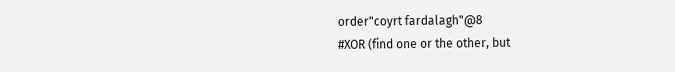order"coyrt fardalagh"@8
#XOR (find one or the other, but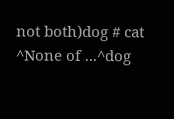not both)dog # cat
^None of ...^dog